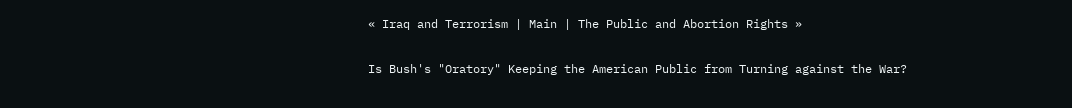« Iraq and Terrorism | Main | The Public and Abortion Rights »

Is Bush's "Oratory" Keeping the American Public from Turning against the War?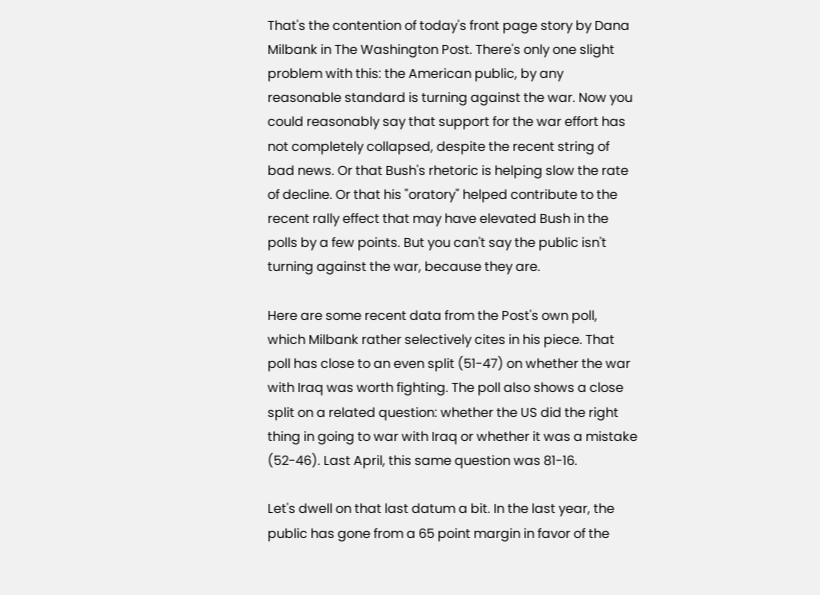That's the contention of today's front page story by Dana Milbank in The Washington Post. There's only one slight problem with this: the American public, by any reasonable standard is turning against the war. Now you could reasonably say that support for the war effort has not completely collapsed, despite the recent string of bad news. Or that Bush's rhetoric is helping slow the rate of decline. Or that his "oratory" helped contribute to the recent rally effect that may have elevated Bush in the polls by a few points. But you can't say the public isn't turning against the war, because they are.

Here are some recent data from the Post's own poll, which Milbank rather selectively cites in his piece. That poll has close to an even split (51-47) on whether the war with Iraq was worth fighting. The poll also shows a close split on a related question: whether the US did the right thing in going to war with Iraq or whether it was a mistake (52-46). Last April, this same question was 81-16.

Let's dwell on that last datum a bit. In the last year, the public has gone from a 65 point margin in favor of the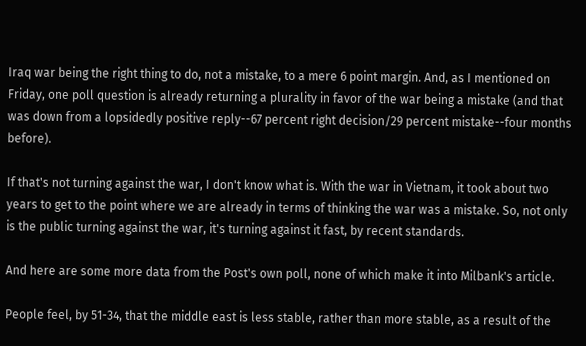Iraq war being the right thing to do, not a mistake, to a mere 6 point margin. And, as I mentioned on Friday, one poll question is already returning a plurality in favor of the war being a mistake (and that was down from a lopsidedly positive reply--67 percent right decision/29 percent mistake--four months before).

If that's not turning against the war, I don't know what is. With the war in Vietnam, it took about two years to get to the point where we are already in terms of thinking the war was a mistake. So, not only is the public turning against the war, it's turning against it fast, by recent standards.

And here are some more data from the Post's own poll, none of which make it into Milbank's article.

People feel, by 51-34, that the middle east is less stable, rather than more stable, as a result of the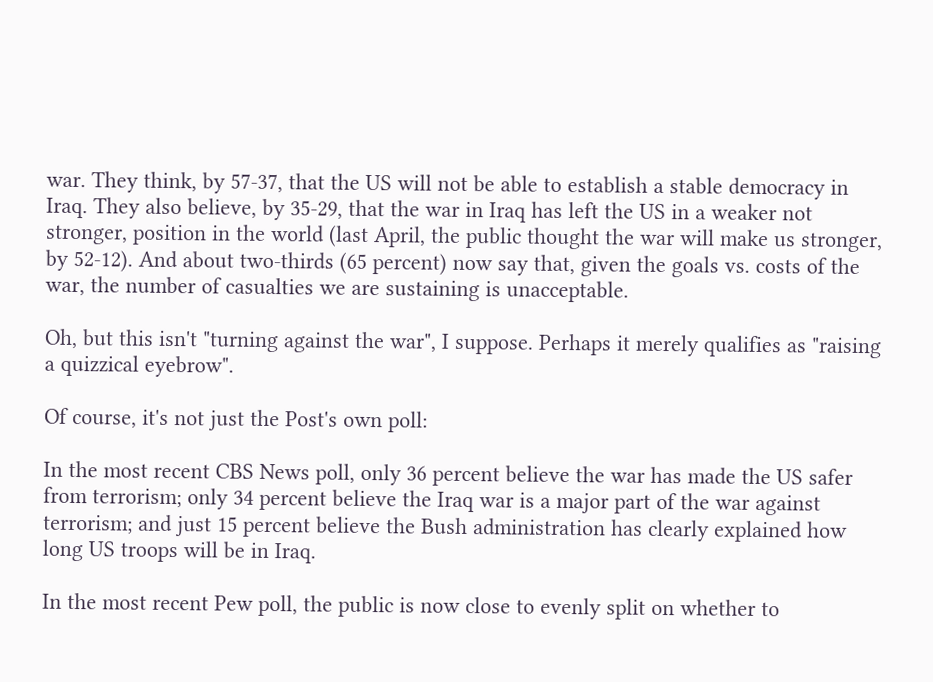war. They think, by 57-37, that the US will not be able to establish a stable democracy in Iraq. They also believe, by 35-29, that the war in Iraq has left the US in a weaker not stronger, position in the world (last April, the public thought the war will make us stronger, by 52-12). And about two-thirds (65 percent) now say that, given the goals vs. costs of the war, the number of casualties we are sustaining is unacceptable.

Oh, but this isn't "turning against the war", I suppose. Perhaps it merely qualifies as "raising a quizzical eyebrow".

Of course, it's not just the Post's own poll:

In the most recent CBS News poll, only 36 percent believe the war has made the US safer from terrorism; only 34 percent believe the Iraq war is a major part of the war against terrorism; and just 15 percent believe the Bush administration has clearly explained how long US troops will be in Iraq.

In the most recent Pew poll, the public is now close to evenly split on whether to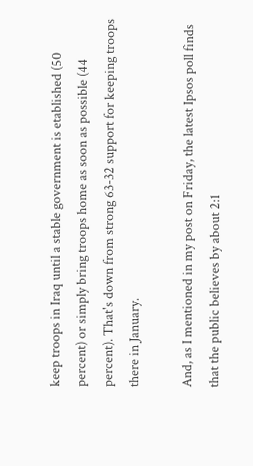keep troops in Iraq until a stable government is etablished (50 percent) or simply bring troops home as soon as possible (44 percent). That's down from strong 63-32 support for keeping troops there in January.

And, as I mentioned in my post on Friday, the latest Ipsos poll finds that the public believes by about 2:1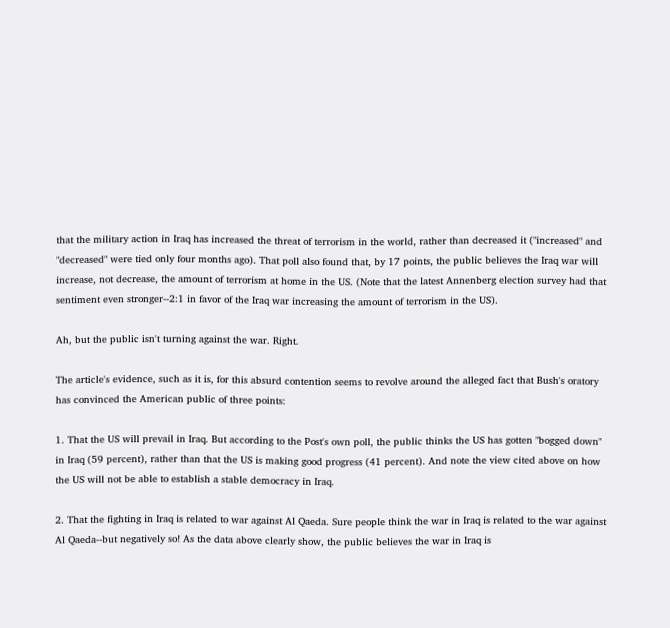that the military action in Iraq has increased the threat of terrorism in the world, rather than decreased it ("increased" and "decreased" were tied only four months ago). That poll also found that, by 17 points, the public believes the Iraq war will increase, not decrease, the amount of terrorism at home in the US. (Note that the latest Annenberg election survey had that sentiment even stronger--2:1 in favor of the Iraq war increasing the amount of terrorism in the US).

Ah, but the public isn't turning against the war. Right.

The article's evidence, such as it is, for this absurd contention seems to revolve around the alleged fact that Bush's oratory has convinced the American public of three points:

1. That the US will prevail in Iraq. But according to the Post's own poll, the public thinks the US has gotten "bogged down" in Iraq (59 percent), rather than that the US is making good progress (41 percent). And note the view cited above on how the US will not be able to establish a stable democracy in Iraq.

2. That the fighting in Iraq is related to war against Al Qaeda. Sure people think the war in Iraq is related to the war against Al Qaeda--but negatively so! As the data above clearly show, the public believes the war in Iraq is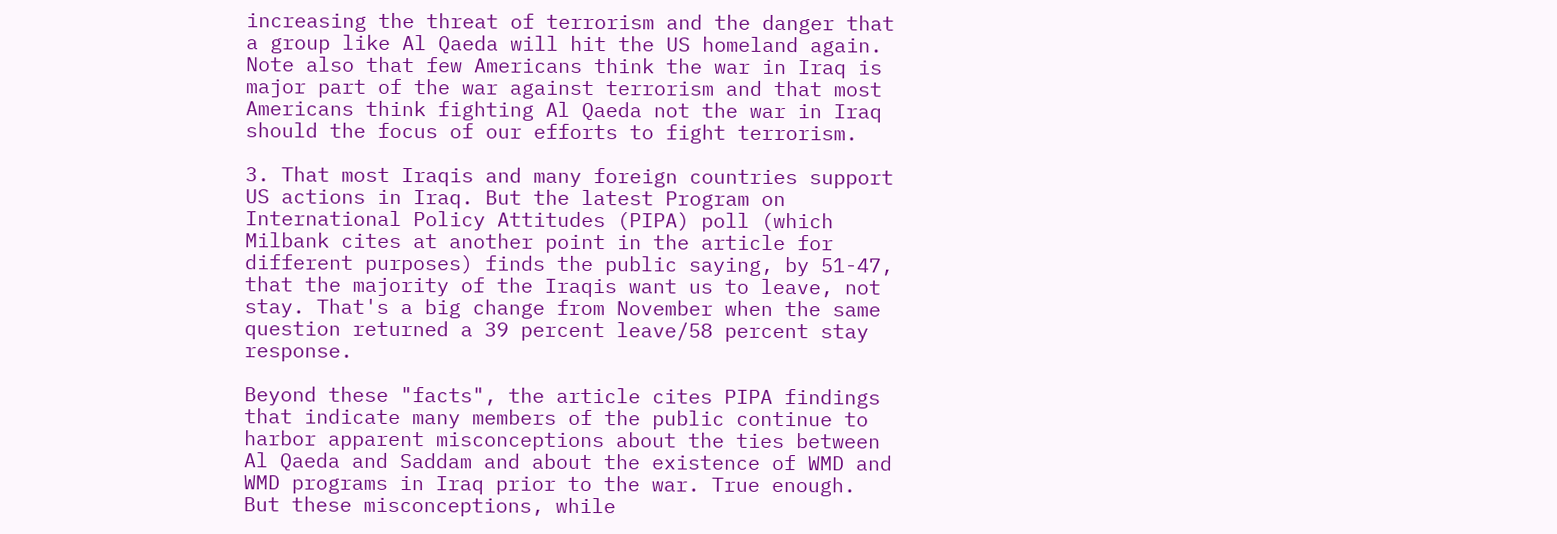increasing the threat of terrorism and the danger that a group like Al Qaeda will hit the US homeland again. Note also that few Americans think the war in Iraq is major part of the war against terrorism and that most Americans think fighting Al Qaeda not the war in Iraq should the focus of our efforts to fight terrorism.

3. That most Iraqis and many foreign countries support US actions in Iraq. But the latest Program on International Policy Attitudes (PIPA) poll (which Milbank cites at another point in the article for different purposes) finds the public saying, by 51-47, that the majority of the Iraqis want us to leave, not stay. That's a big change from November when the same question returned a 39 percent leave/58 percent stay response.

Beyond these "facts", the article cites PIPA findings that indicate many members of the public continue to harbor apparent misconceptions about the ties between Al Qaeda and Saddam and about the existence of WMD and WMD programs in Iraq prior to the war. True enough. But these misconceptions, while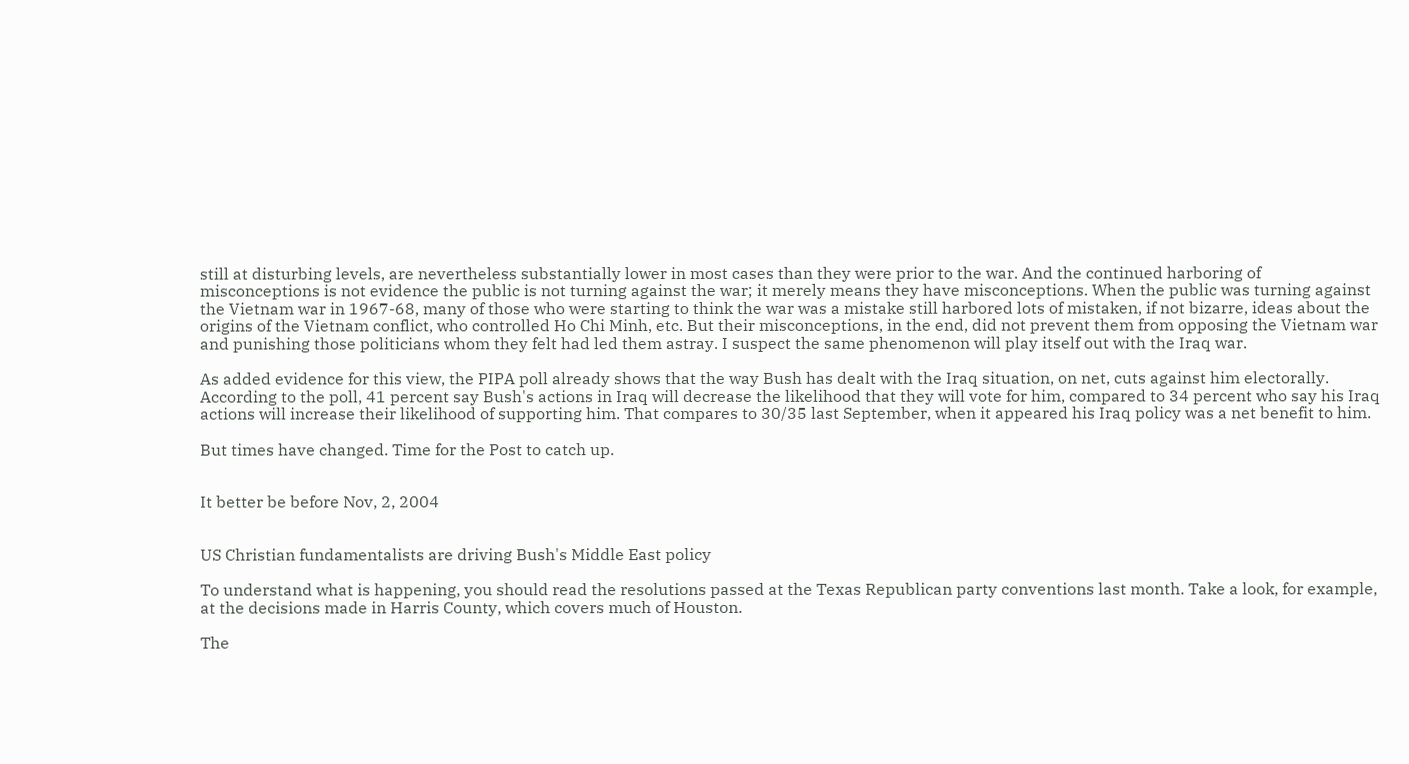still at disturbing levels, are nevertheless substantially lower in most cases than they were prior to the war. And the continued harboring of misconceptions is not evidence the public is not turning against the war; it merely means they have misconceptions. When the public was turning against the Vietnam war in 1967-68, many of those who were starting to think the war was a mistake still harbored lots of mistaken, if not bizarre, ideas about the origins of the Vietnam conflict, who controlled Ho Chi Minh, etc. But their misconceptions, in the end, did not prevent them from opposing the Vietnam war and punishing those politicians whom they felt had led them astray. I suspect the same phenomenon will play itself out with the Iraq war.

As added evidence for this view, the PIPA poll already shows that the way Bush has dealt with the Iraq situation, on net, cuts against him electorally. According to the poll, 41 percent say Bush's actions in Iraq will decrease the likelihood that they will vote for him, compared to 34 percent who say his Iraq actions will increase their likelihood of supporting him. That compares to 30/35 last September, when it appeared his Iraq policy was a net benefit to him.

But times have changed. Time for the Post to catch up.


It better be before Nov, 2, 2004


US Christian fundamentalists are driving Bush's Middle East policy

To understand what is happening, you should read the resolutions passed at the Texas Republican party conventions last month. Take a look, for example, at the decisions made in Harris County, which covers much of Houston.

The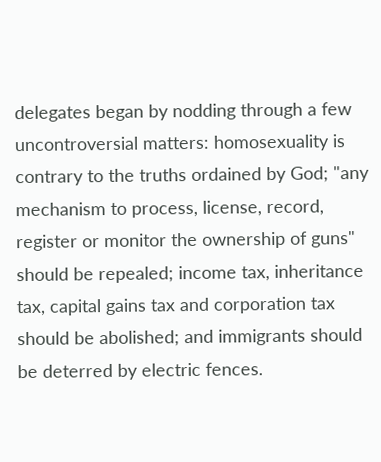delegates began by nodding through a few uncontroversial matters: homosexuality is contrary to the truths ordained by God; "any mechanism to process, license, record, register or monitor the ownership of guns" should be repealed; income tax, inheritance tax, capital gains tax and corporation tax should be abolished; and immigrants should be deterred by electric fences.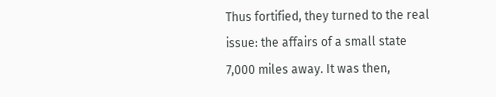Thus fortified, they turned to the real issue: the affairs of a small state 7,000 miles away. It was then,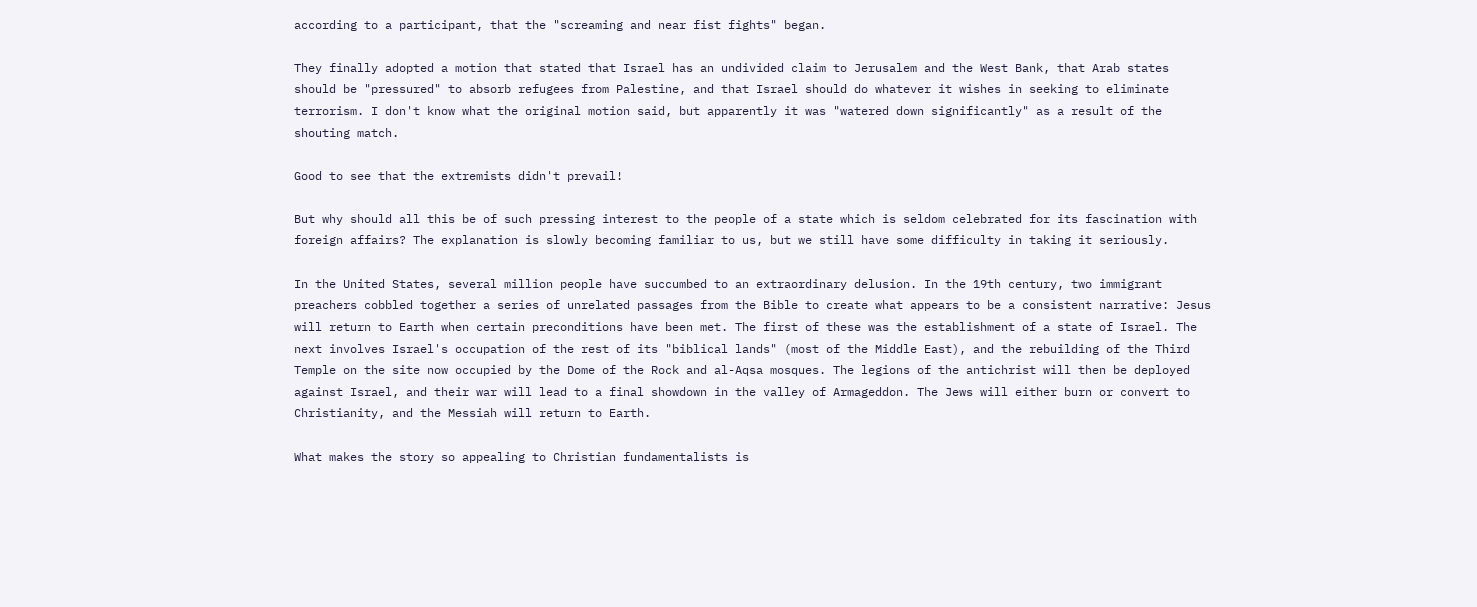according to a participant, that the "screaming and near fist fights" began.

They finally adopted a motion that stated that Israel has an undivided claim to Jerusalem and the West Bank, that Arab states should be "pressured" to absorb refugees from Palestine, and that Israel should do whatever it wishes in seeking to eliminate terrorism. I don't know what the original motion said, but apparently it was "watered down significantly" as a result of the shouting match.

Good to see that the extremists didn't prevail!

But why should all this be of such pressing interest to the people of a state which is seldom celebrated for its fascination with foreign affairs? The explanation is slowly becoming familiar to us, but we still have some difficulty in taking it seriously.

In the United States, several million people have succumbed to an extraordinary delusion. In the 19th century, two immigrant preachers cobbled together a series of unrelated passages from the Bible to create what appears to be a consistent narrative: Jesus will return to Earth when certain preconditions have been met. The first of these was the establishment of a state of Israel. The next involves Israel's occupation of the rest of its "biblical lands" (most of the Middle East), and the rebuilding of the Third Temple on the site now occupied by the Dome of the Rock and al-Aqsa mosques. The legions of the antichrist will then be deployed against Israel, and their war will lead to a final showdown in the valley of Armageddon. The Jews will either burn or convert to Christianity, and the Messiah will return to Earth.

What makes the story so appealing to Christian fundamentalists is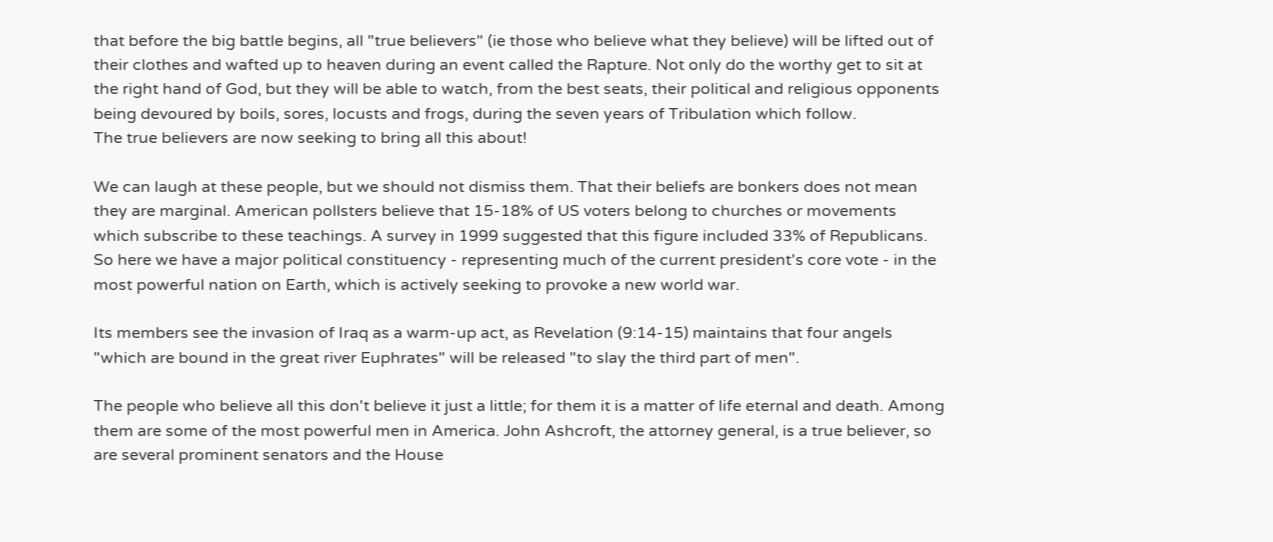that before the big battle begins, all "true believers" (ie those who believe what they believe) will be lifted out of their clothes and wafted up to heaven during an event called the Rapture. Not only do the worthy get to sit at the right hand of God, but they will be able to watch, from the best seats, their political and religious opponents being devoured by boils, sores, locusts and frogs, during the seven years of Tribulation which follow.
The true believers are now seeking to bring all this about!

We can laugh at these people, but we should not dismiss them. That their beliefs are bonkers does not mean they are marginal. American pollsters believe that 15-18% of US voters belong to churches or movements which subscribe to these teachings. A survey in 1999 suggested that this figure included 33% of Republicans. So here we have a major political constituency - representing much of the current president's core vote - in the most powerful nation on Earth, which is actively seeking to provoke a new world war.

Its members see the invasion of Iraq as a warm-up act, as Revelation (9:14-15) maintains that four angels "which are bound in the great river Euphrates" will be released "to slay the third part of men".

The people who believe all this don't believe it just a little; for them it is a matter of life eternal and death. Among them are some of the most powerful men in America. John Ashcroft, the attorney general, is a true believer, so are several prominent senators and the House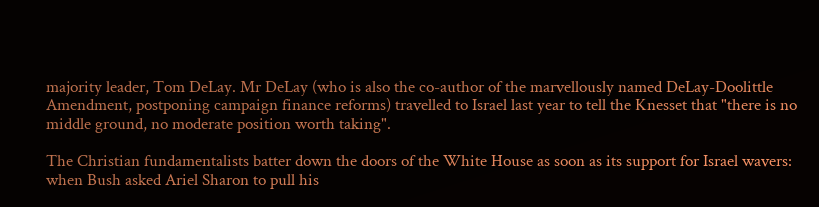majority leader, Tom DeLay. Mr DeLay (who is also the co-author of the marvellously named DeLay-Doolittle Amendment, postponing campaign finance reforms) travelled to Israel last year to tell the Knesset that "there is no middle ground, no moderate position worth taking".

The Christian fundamentalists batter down the doors of the White House as soon as its support for Israel wavers: when Bush asked Ariel Sharon to pull his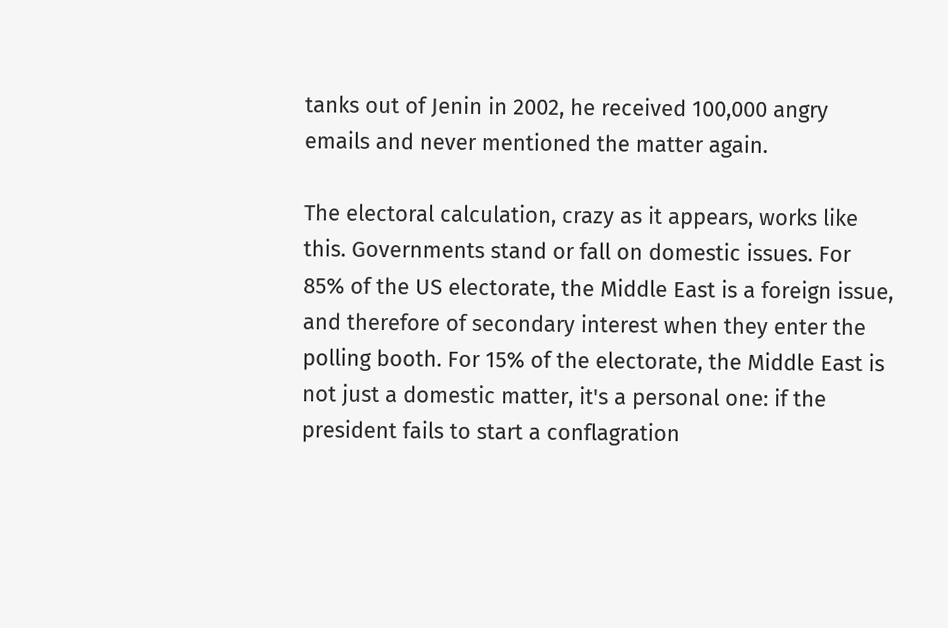tanks out of Jenin in 2002, he received 100,000 angry emails and never mentioned the matter again.

The electoral calculation, crazy as it appears, works like this. Governments stand or fall on domestic issues. For 85% of the US electorate, the Middle East is a foreign issue, and therefore of secondary interest when they enter the polling booth. For 15% of the electorate, the Middle East is not just a domestic matter, it's a personal one: if the president fails to start a conflagration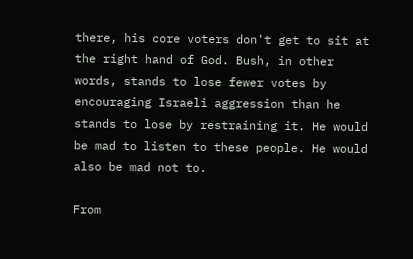there, his core voters don't get to sit at the right hand of God. Bush, in other words, stands to lose fewer votes by encouraging Israeli aggression than he stands to lose by restraining it. He would be mad to listen to these people. He would also be mad not to.

From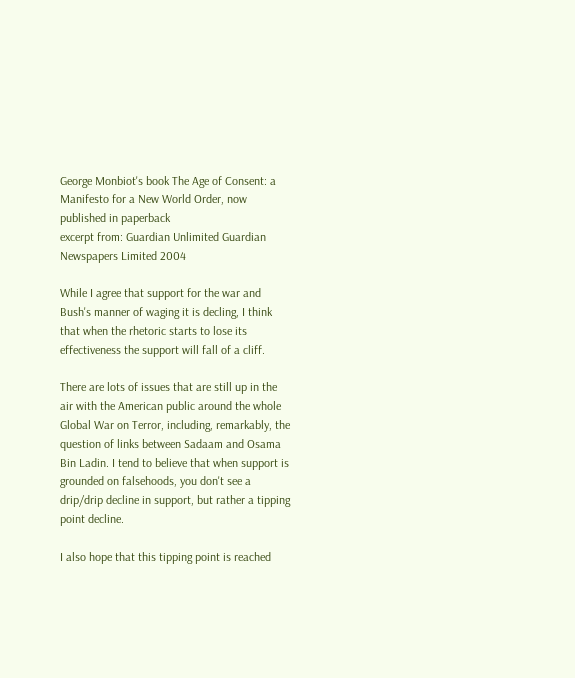George Monbiot's book The Age of Consent: a Manifesto for a New World Order, now published in paperback
excerpt from: Guardian Unlimited Guardian Newspapers Limited 2004

While I agree that support for the war and Bush's manner of waging it is decling, I think that when the rhetoric starts to lose its effectiveness the support will fall of a cliff.

There are lots of issues that are still up in the air with the American public around the whole Global War on Terror, including, remarkably, the question of links between Sadaam and Osama Bin Ladin. I tend to believe that when support is grounded on falsehoods, you don't see a drip/drip decline in support, but rather a tipping point decline.

I also hope that this tipping point is reached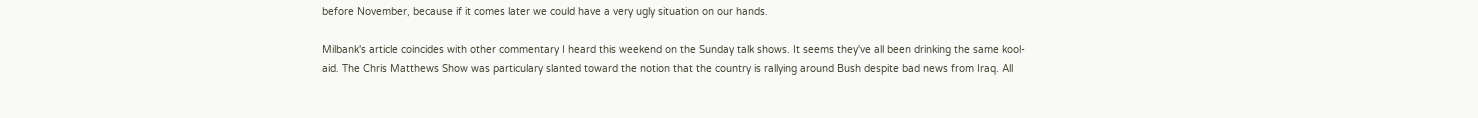before November, because if it comes later we could have a very ugly situation on our hands.

Milbank's article coincides with other commentary I heard this weekend on the Sunday talk shows. It seems they've all been drinking the same kool-aid. The Chris Matthews Show was particulary slanted toward the notion that the country is rallying around Bush despite bad news from Iraq. All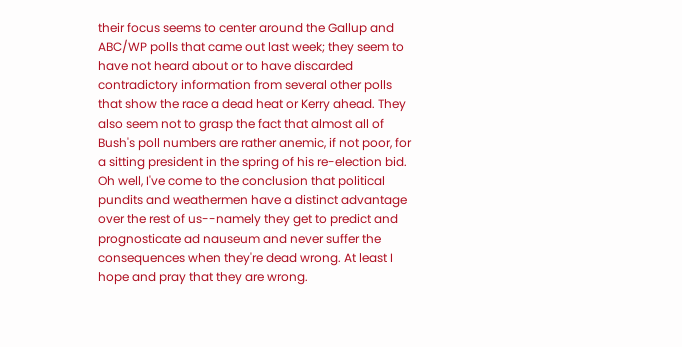their focus seems to center around the Gallup and ABC/WP polls that came out last week; they seem to have not heard about or to have discarded contradictory information from several other polls that show the race a dead heat or Kerry ahead. They also seem not to grasp the fact that almost all of Bush's poll numbers are rather anemic, if not poor, for a sitting president in the spring of his re-election bid. Oh well, I've come to the conclusion that political pundits and weathermen have a distinct advantage over the rest of us--namely they get to predict and prognosticate ad nauseum and never suffer the consequences when they're dead wrong. At least I hope and pray that they are wrong.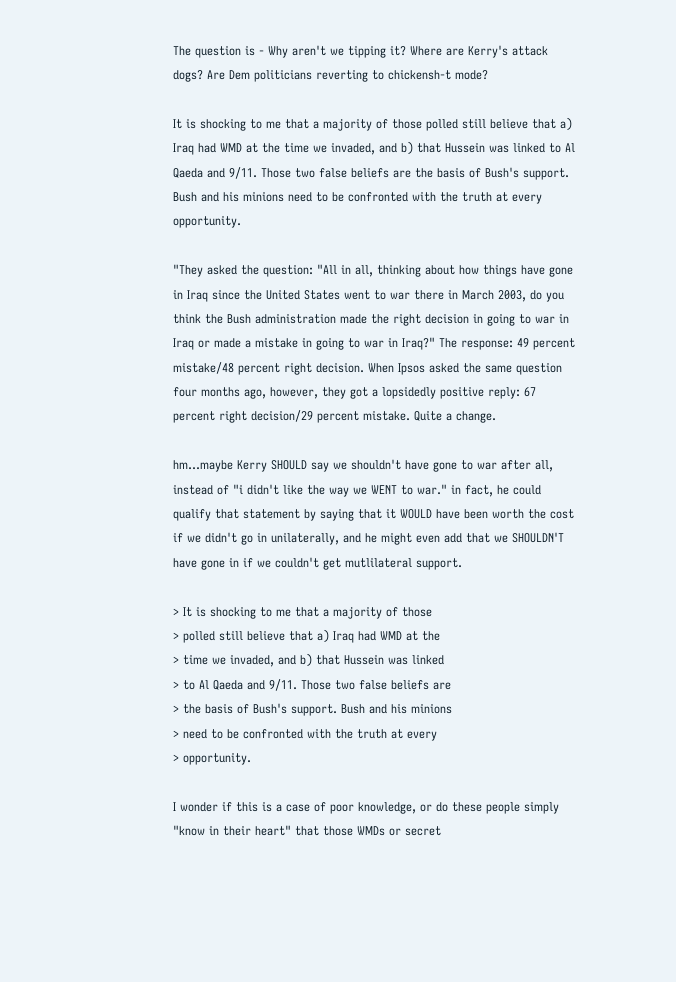The question is - Why aren't we tipping it? Where are Kerry's attack dogs? Are Dem politicians reverting to chickensh-t mode?

It is shocking to me that a majority of those polled still believe that a) Iraq had WMD at the time we invaded, and b) that Hussein was linked to Al Qaeda and 9/11. Those two false beliefs are the basis of Bush's support. Bush and his minions need to be confronted with the truth at every opportunity.

"They asked the question: "All in all, thinking about how things have gone in Iraq since the United States went to war there in March 2003, do you think the Bush administration made the right decision in going to war in Iraq or made a mistake in going to war in Iraq?" The response: 49 percent mistake/48 percent right decision. When Ipsos asked the same question four months ago, however, they got a lopsidedly positive reply: 67 percent right decision/29 percent mistake. Quite a change.

hm...maybe Kerry SHOULD say we shouldn't have gone to war after all, instead of "i didn't like the way we WENT to war." in fact, he could qualify that statement by saying that it WOULD have been worth the cost if we didn't go in unilaterally, and he might even add that we SHOULDN'T have gone in if we couldn't get mutlilateral support.

> It is shocking to me that a majority of those
> polled still believe that a) Iraq had WMD at the
> time we invaded, and b) that Hussein was linked
> to Al Qaeda and 9/11. Those two false beliefs are
> the basis of Bush's support. Bush and his minions
> need to be confronted with the truth at every
> opportunity.

I wonder if this is a case of poor knowledge, or do these people simply "know in their heart" that those WMDs or secret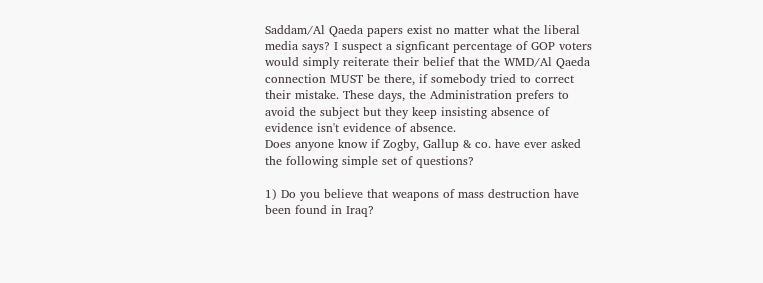Saddam/Al Qaeda papers exist no matter what the liberal media says? I suspect a signficant percentage of GOP voters would simply reiterate their belief that the WMD/Al Qaeda connection MUST be there, if somebody tried to correct their mistake. These days, the Administration prefers to avoid the subject but they keep insisting absence of evidence isn't evidence of absence.
Does anyone know if Zogby, Gallup & co. have ever asked the following simple set of questions?

1) Do you believe that weapons of mass destruction have been found in Iraq?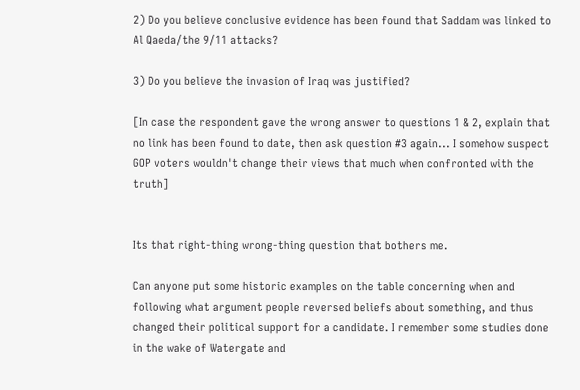2) Do you believe conclusive evidence has been found that Saddam was linked to Al Qaeda/the 9/11 attacks?

3) Do you believe the invasion of Iraq was justified?

[In case the respondent gave the wrong answer to questions 1 & 2, explain that no link has been found to date, then ask question #3 again... I somehow suspect GOP voters wouldn't change their views that much when confronted with the truth]


Its that right-thing wrong-thing question that bothers me.

Can anyone put some historic examples on the table concerning when and following what argument people reversed beliefs about something, and thus changed their political support for a candidate. I remember some studies done in the wake of Watergate and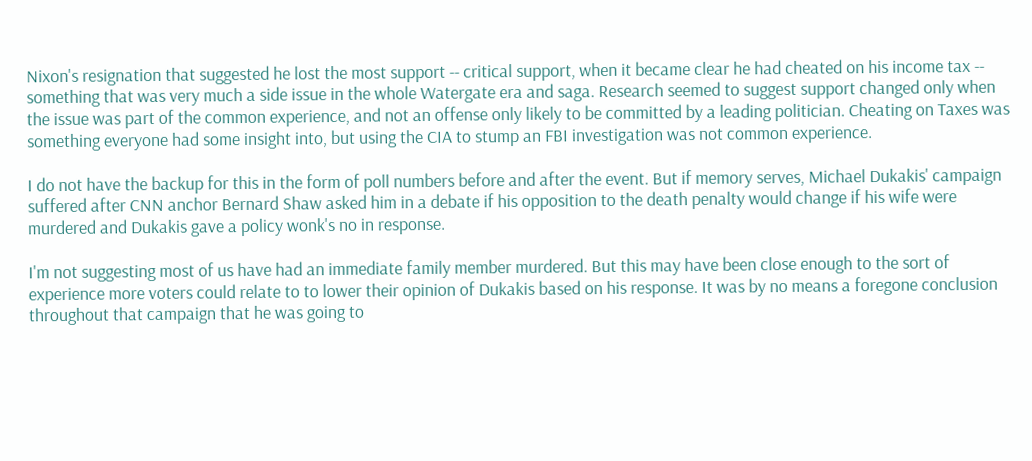Nixon's resignation that suggested he lost the most support -- critical support, when it became clear he had cheated on his income tax -- something that was very much a side issue in the whole Watergate era and saga. Research seemed to suggest support changed only when the issue was part of the common experience, and not an offense only likely to be committed by a leading politician. Cheating on Taxes was something everyone had some insight into, but using the CIA to stump an FBI investigation was not common experience.

I do not have the backup for this in the form of poll numbers before and after the event. But if memory serves, Michael Dukakis' campaign suffered after CNN anchor Bernard Shaw asked him in a debate if his opposition to the death penalty would change if his wife were murdered and Dukakis gave a policy wonk's no in response.

I'm not suggesting most of us have had an immediate family member murdered. But this may have been close enough to the sort of experience more voters could relate to to lower their opinion of Dukakis based on his response. It was by no means a foregone conclusion throughout that campaign that he was going to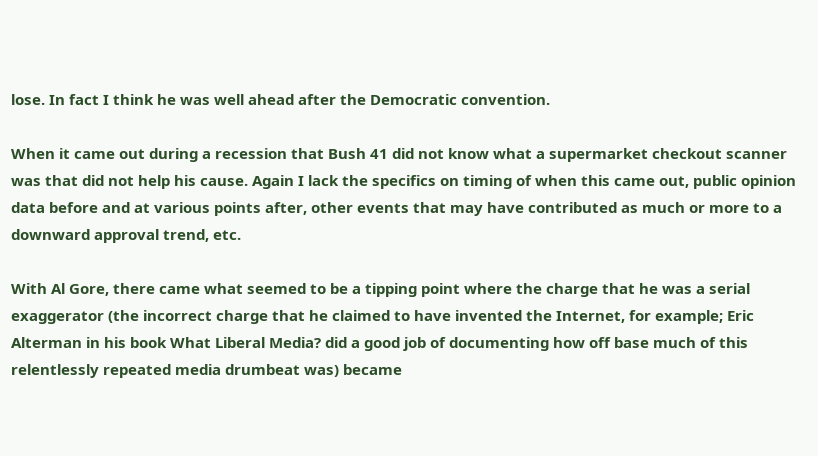lose. In fact I think he was well ahead after the Democratic convention.

When it came out during a recession that Bush 41 did not know what a supermarket checkout scanner was that did not help his cause. Again I lack the specifics on timing of when this came out, public opinion data before and at various points after, other events that may have contributed as much or more to a downward approval trend, etc.

With Al Gore, there came what seemed to be a tipping point where the charge that he was a serial exaggerator (the incorrect charge that he claimed to have invented the Internet, for example; Eric Alterman in his book What Liberal Media? did a good job of documenting how off base much of this relentlessly repeated media drumbeat was) became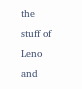the stuff of Leno and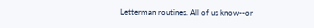Letterman routines. All of us know--or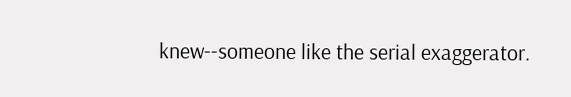knew--someone like the serial exaggerator.